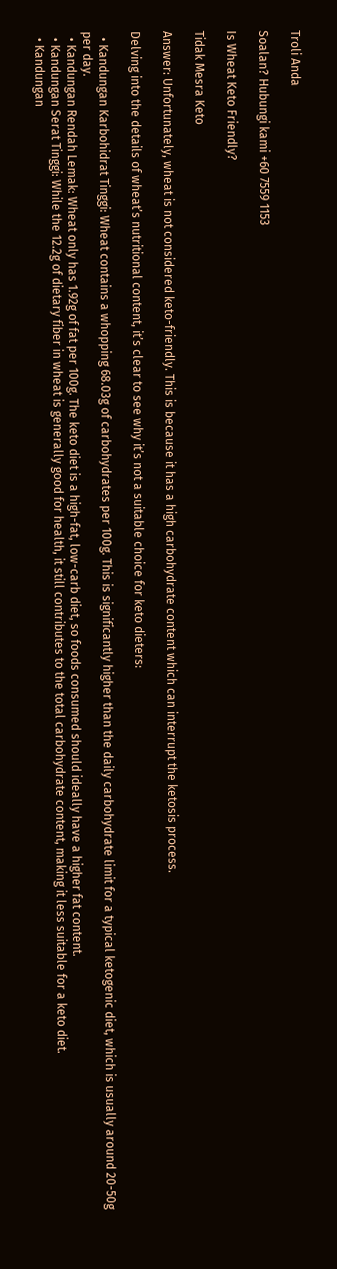Troli Anda

Soalan? Hubungi kami +60 7559 1153

Is Wheat Keto Friendly?

Tidak Mesra Keto

Answer: Unfortunately, wheat is not considered keto-friendly. This is because it has a high carbohydrate content which can interrupt the ketosis process.

Delving into the details of wheat’s nutritional content, it’s clear to see why it’s not a suitable choice for keto dieters:

  • Kandungan Karbohidrat Tinggi: Wheat contains a whopping 68.03g of carbohydrates per 100g. This is significantly higher than the daily carbohydrate limit for a typical ketogenic diet, which is usually around 20-50g per day.
  • Kandungan Rendah Lemak: Wheat only has 1.92g of fat per 100g. The keto diet is a high-fat, low-carb diet, so foods consumed should ideally have a higher fat content.
  • Kandungan Serat Tinggi: While the 12.2g of dietary fiber in wheat is generally good for health, it still contributes to the total carbohydrate content, making it less suitable for a keto diet.
  • Kandungan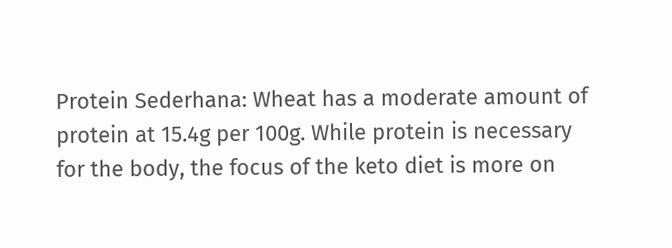Protein Sederhana: Wheat has a moderate amount of protein at 15.4g per 100g. While protein is necessary for the body, the focus of the keto diet is more on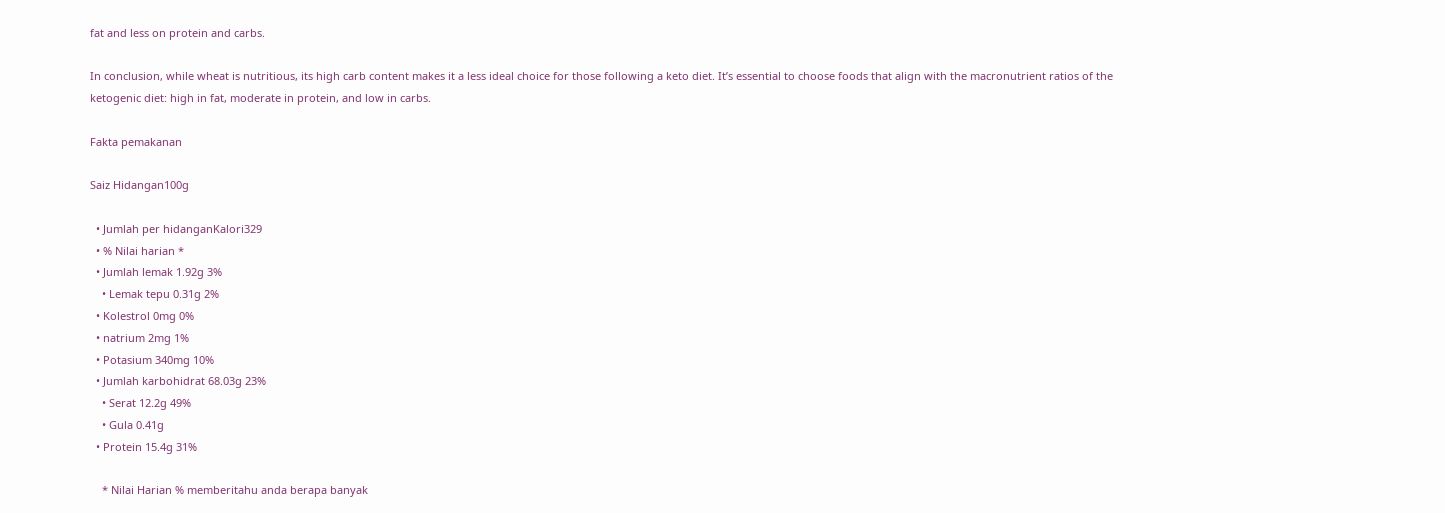fat and less on protein and carbs.

In conclusion, while wheat is nutritious, its high carb content makes it a less ideal choice for those following a keto diet. It’s essential to choose foods that align with the macronutrient ratios of the ketogenic diet: high in fat, moderate in protein, and low in carbs.

Fakta pemakanan

Saiz Hidangan100g

  • Jumlah per hidanganKalori329
  • % Nilai harian *
  • Jumlah lemak 1.92g 3%
    • Lemak tepu 0.31g 2%
  • Kolestrol 0mg 0%
  • natrium 2mg 1%
  • Potasium 340mg 10%
  • Jumlah karbohidrat 68.03g 23%
    • Serat 12.2g 49%
    • Gula 0.41g
  • Protein 15.4g 31%

    * Nilai Harian % memberitahu anda berapa banyak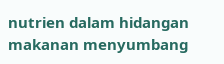nutrien dalam hidangan makanan menyumbang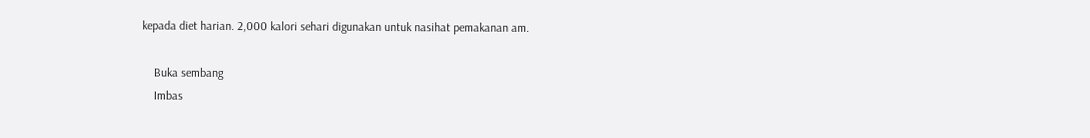kepada diet harian. 2,000 kalori sehari digunakan untuk nasihat pemakanan am.

    Buka sembang
    Imbas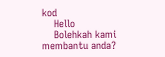kod
    Hello
    Bolehkah kami membantu anda?